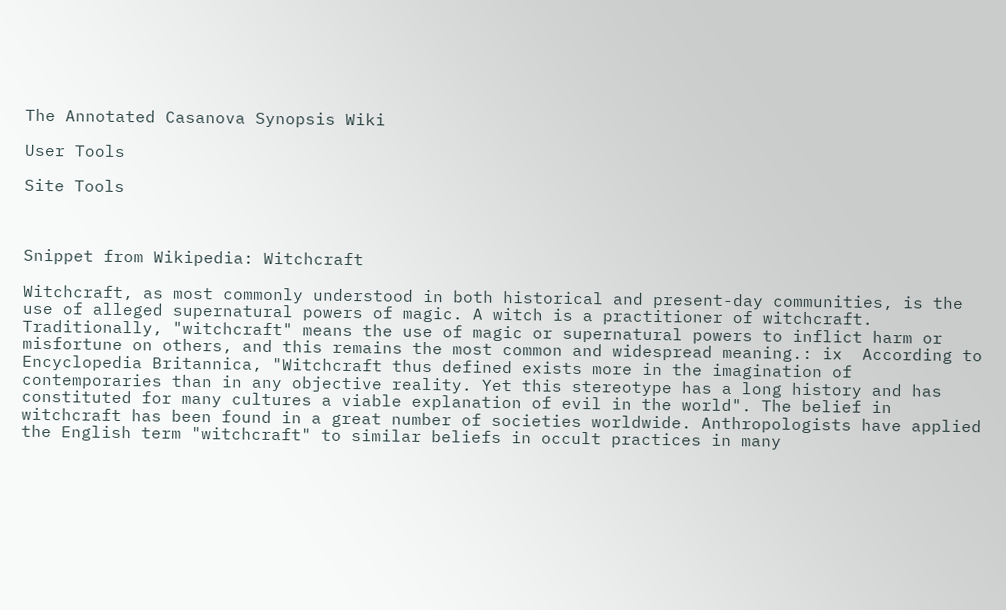The Annotated Casanova Synopsis Wiki

User Tools

Site Tools



Snippet from Wikipedia: Witchcraft

Witchcraft, as most commonly understood in both historical and present-day communities, is the use of alleged supernatural powers of magic. A witch is a practitioner of witchcraft. Traditionally, "witchcraft" means the use of magic or supernatural powers to inflict harm or misfortune on others, and this remains the most common and widespread meaning.: ix  According to Encyclopedia Britannica, "Witchcraft thus defined exists more in the imagination of contemporaries than in any objective reality. Yet this stereotype has a long history and has constituted for many cultures a viable explanation of evil in the world". The belief in witchcraft has been found in a great number of societies worldwide. Anthropologists have applied the English term "witchcraft" to similar beliefs in occult practices in many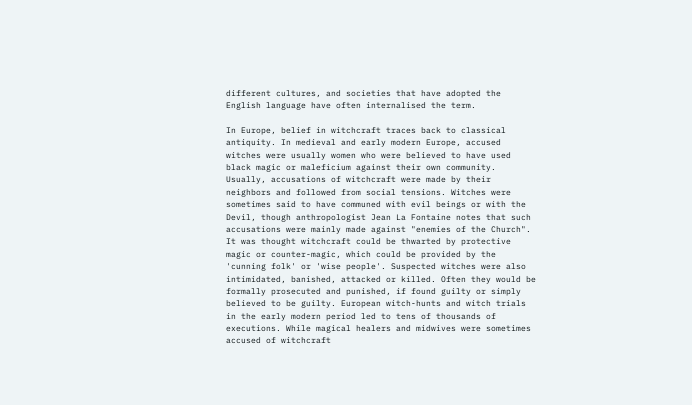different cultures, and societies that have adopted the English language have often internalised the term.

In Europe, belief in witchcraft traces back to classical antiquity. In medieval and early modern Europe, accused witches were usually women who were believed to have used black magic or maleficium against their own community. Usually, accusations of witchcraft were made by their neighbors and followed from social tensions. Witches were sometimes said to have communed with evil beings or with the Devil, though anthropologist Jean La Fontaine notes that such accusations were mainly made against "enemies of the Church". It was thought witchcraft could be thwarted by protective magic or counter-magic, which could be provided by the 'cunning folk' or 'wise people'. Suspected witches were also intimidated, banished, attacked or killed. Often they would be formally prosecuted and punished, if found guilty or simply believed to be guilty. European witch-hunts and witch trials in the early modern period led to tens of thousands of executions. While magical healers and midwives were sometimes accused of witchcraft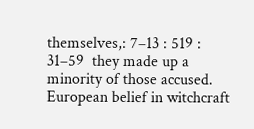themselves,: 7–13 : 519 : 31–59  they made up a minority of those accused. European belief in witchcraft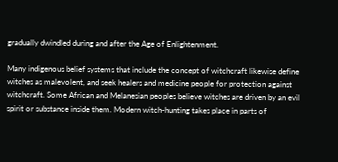gradually dwindled during and after the Age of Enlightenment.

Many indigenous belief systems that include the concept of witchcraft likewise define witches as malevolent, and seek healers and medicine people for protection against witchcraft. Some African and Melanesian peoples believe witches are driven by an evil spirit or substance inside them. Modern witch-hunting takes place in parts of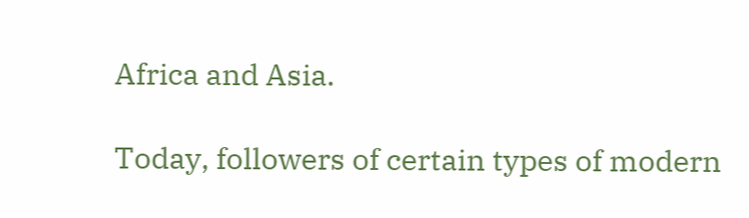Africa and Asia.

Today, followers of certain types of modern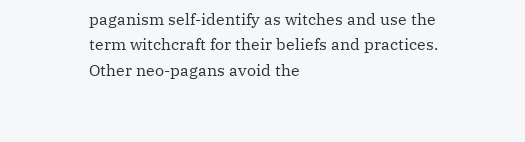paganism self-identify as witches and use the term witchcraft for their beliefs and practices. Other neo-pagans avoid the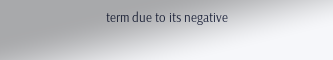term due to its negative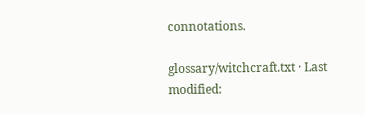connotations.

glossary/witchcraft.txt · Last modified: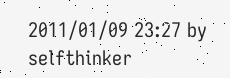2011/01/09 23:27 by selfthinker